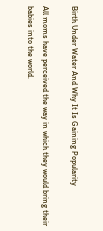Birth Under Water And Why It Is Gaining Popularity

All moms have perceived the way in which they would bring their babies into the world.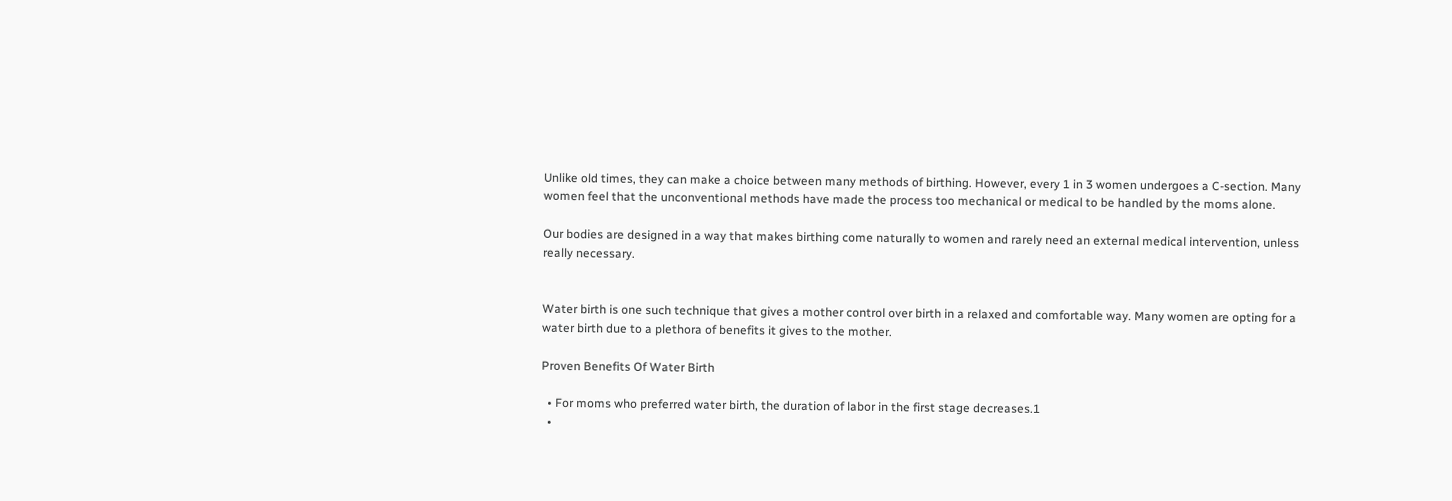Unlike old times, they can make a choice between many methods of birthing. However, every 1 in 3 women undergoes a C-section. Many women feel that the unconventional methods have made the process too mechanical or medical to be handled by the moms alone.

Our bodies are designed in a way that makes birthing come naturally to women and rarely need an external medical intervention, unless really necessary.


Water birth is one such technique that gives a mother control over birth in a relaxed and comfortable way. Many women are opting for a water birth due to a plethora of benefits it gives to the mother.

Proven Benefits Of Water Birth

  • For moms who preferred water birth, the duration of labor in the first stage decreases.1
  •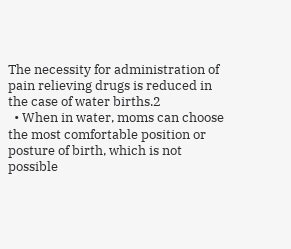The necessity for administration of pain relieving drugs is reduced in the case of water births.2
  • When in water, moms can choose the most comfortable position or posture of birth, which is not possible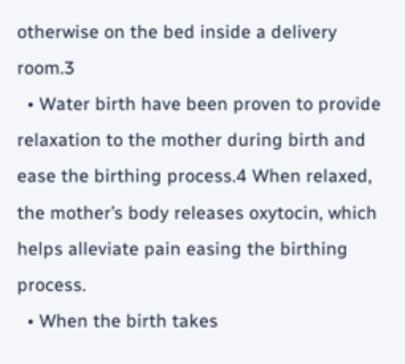otherwise on the bed inside a delivery room.3
  • Water birth have been proven to provide relaxation to the mother during birth and ease the birthing process.4 When relaxed, the mother’s body releases oxytocin, which helps alleviate pain easing the birthing process.
  • When the birth takes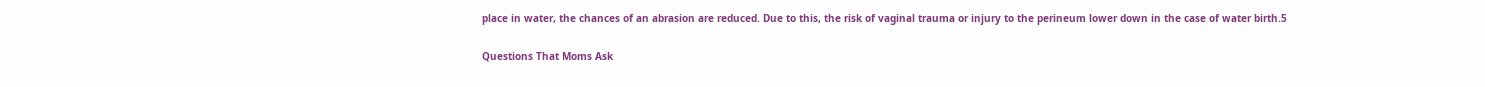place in water, the chances of an abrasion are reduced. Due to this, the risk of vaginal trauma or injury to the perineum lower down in the case of water birth.5

Questions That Moms Ask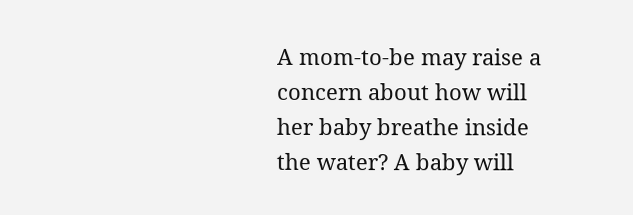A mom-to-be may raise a concern about how will her baby breathe inside the water? A baby will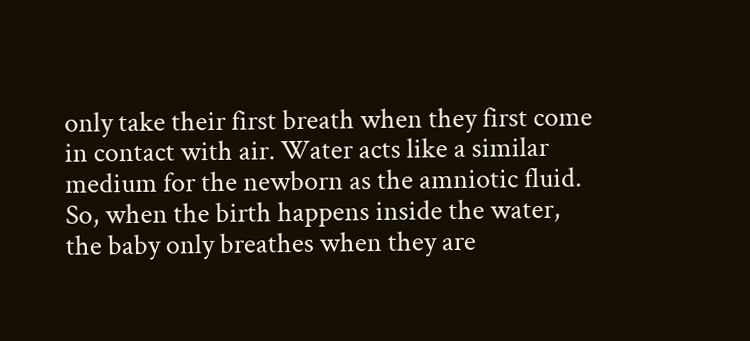only take their first breath when they first come in contact with air. Water acts like a similar medium for the newborn as the amniotic fluid. So, when the birth happens inside the water, the baby only breathes when they are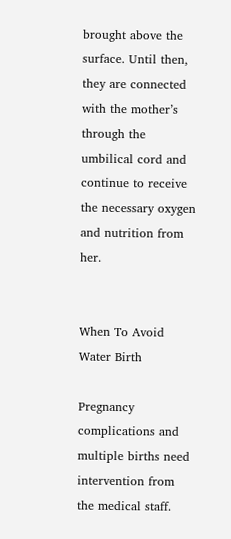brought above the surface. Until then, they are connected with the mother’s through the umbilical cord and continue to receive the necessary oxygen and nutrition from her.


When To Avoid Water Birth

Pregnancy complications and multiple births need intervention from the medical staff.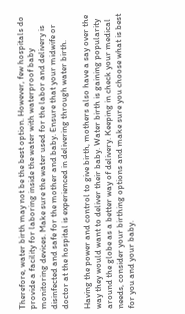Therefore, water birth may not be the best option. However, few hospitals do provide a facility for laboring inside the water with waterproof baby monitoring devices. Make sure the water used for the labor and delivery is disinfected and safe for the mother and baby. Ensure that your midwife or doctor at the hospital is experienced in delivering through water birth.

Having the power and control to give birth, mothers also have a say over the way they would want to deliver their baby. Water birth is gaining popularity around the globe as a better way of delivery. Keeping in check your medical needs, consider your birthing options and make sure you choose what is best for you and your baby.